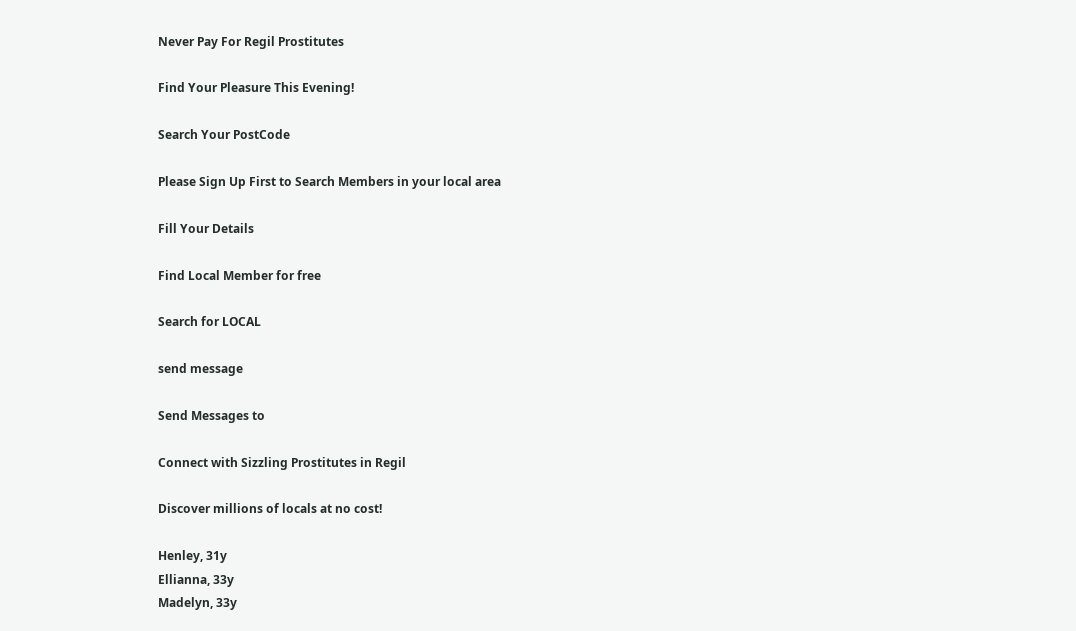Never Pay For Regil Prostitutes

Find Your Pleasure This Evening!

Search Your PostCode

Please Sign Up First to Search Members in your local area

Fill Your Details

Find Local Member for free

Search for LOCAL

send message

Send Messages to

Connect with Sizzling Prostitutes in Regil

Discover millions of locals at no cost!

Henley, 31y
Ellianna, 33y
Madelyn, 33y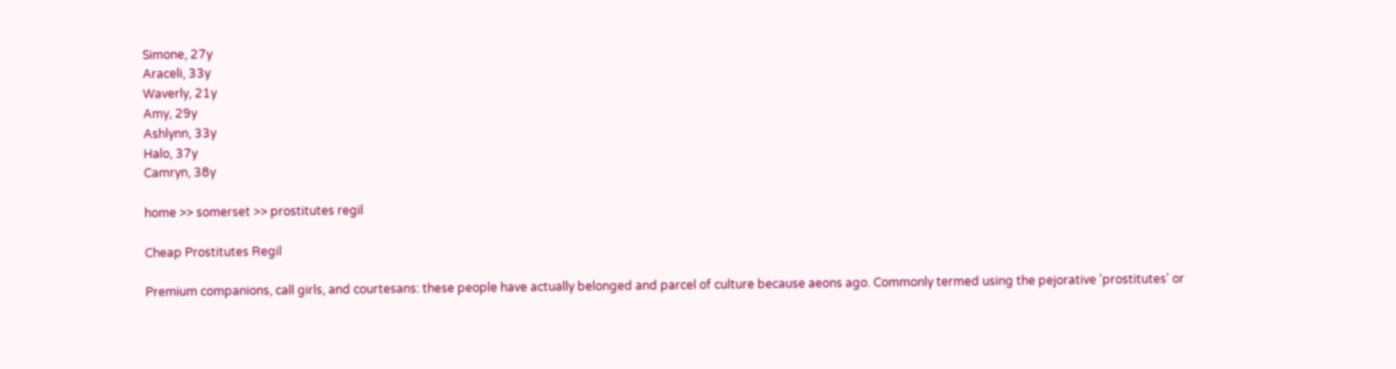Simone, 27y
Araceli, 33y
Waverly, 21y
Amy, 29y
Ashlynn, 33y
Halo, 37y
Camryn, 38y

home >> somerset >> prostitutes regil

Cheap Prostitutes Regil

Premium companions, call girls, and courtesans: these people have actually belonged and parcel of culture because aeons ago. Commonly termed using the pejorative 'prostitutes' or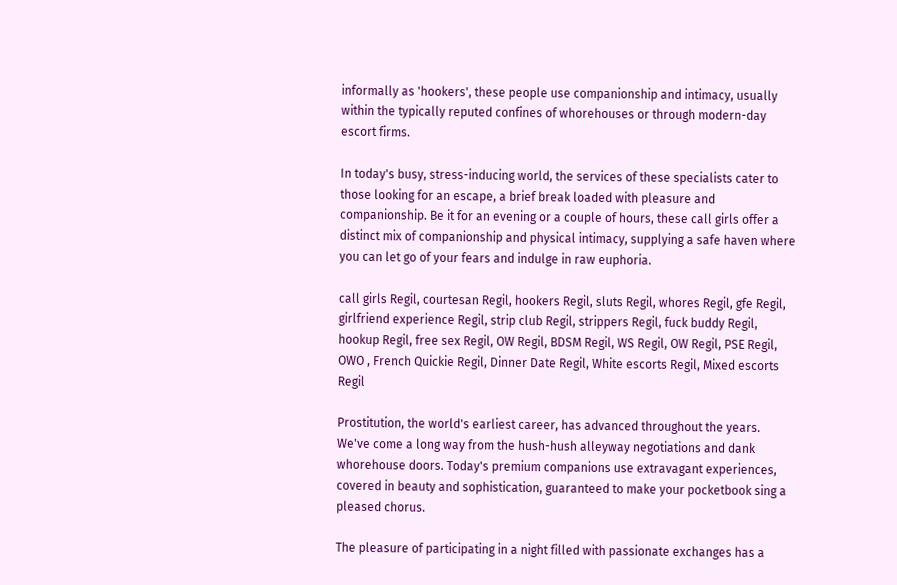informally as 'hookers', these people use companionship and intimacy, usually within the typically reputed confines of whorehouses or through modern-day escort firms.

In today's busy, stress-inducing world, the services of these specialists cater to those looking for an escape, a brief break loaded with pleasure and companionship. Be it for an evening or a couple of hours, these call girls offer a distinct mix of companionship and physical intimacy, supplying a safe haven where you can let go of your fears and indulge in raw euphoria.

call girls Regil, courtesan Regil, hookers Regil, sluts Regil, whores Regil, gfe Regil, girlfriend experience Regil, strip club Regil, strippers Regil, fuck buddy Regil, hookup Regil, free sex Regil, OW Regil, BDSM Regil, WS Regil, OW Regil, PSE Regil, OWO , French Quickie Regil, Dinner Date Regil, White escorts Regil, Mixed escorts Regil

Prostitution, the world's earliest career, has advanced throughout the years. We've come a long way from the hush-hush alleyway negotiations and dank whorehouse doors. Today's premium companions use extravagant experiences, covered in beauty and sophistication, guaranteed to make your pocketbook sing a pleased chorus.

The pleasure of participating in a night filled with passionate exchanges has a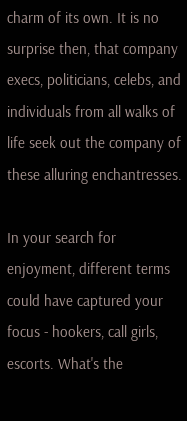charm of its own. It is no surprise then, that company execs, politicians, celebs, and individuals from all walks of life seek out the company of these alluring enchantresses.

In your search for enjoyment, different terms could have captured your focus - hookers, call girls, escorts. What's the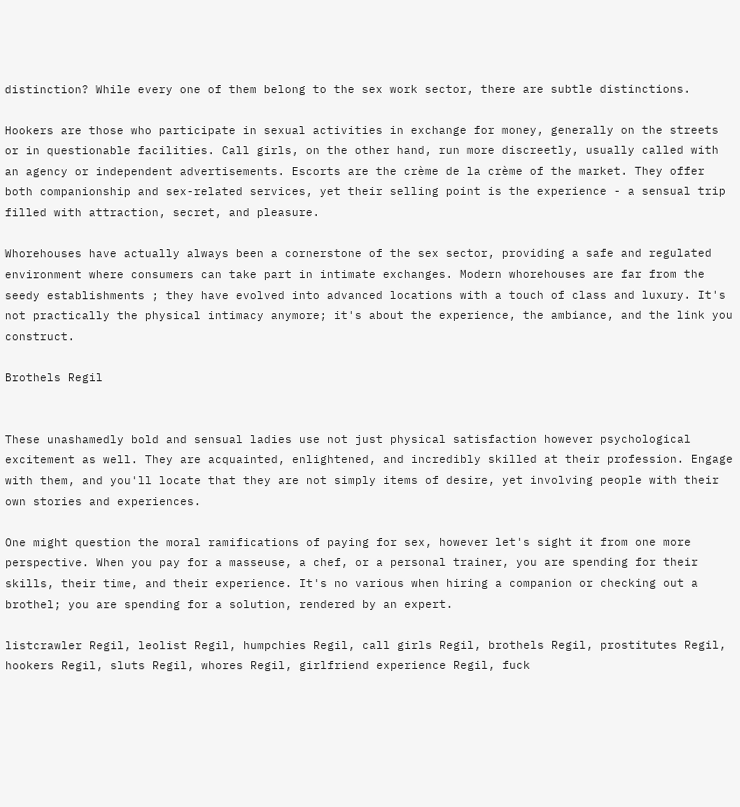distinction? While every one of them belong to the sex work sector, there are subtle distinctions.

Hookers are those who participate in sexual activities in exchange for money, generally on the streets or in questionable facilities. Call girls, on the other hand, run more discreetly, usually called with an agency or independent advertisements. Escorts are the crème de la crème of the market. They offer both companionship and sex-related services, yet their selling point is the experience - a sensual trip filled with attraction, secret, and pleasure.

Whorehouses have actually always been a cornerstone of the sex sector, providing a safe and regulated environment where consumers can take part in intimate exchanges. Modern whorehouses are far from the seedy establishments ; they have evolved into advanced locations with a touch of class and luxury. It's not practically the physical intimacy anymore; it's about the experience, the ambiance, and the link you construct.

Brothels Regil


These unashamedly bold and sensual ladies use not just physical satisfaction however psychological excitement as well. They are acquainted, enlightened, and incredibly skilled at their profession. Engage with them, and you'll locate that they are not simply items of desire, yet involving people with their own stories and experiences.

One might question the moral ramifications of paying for sex, however let's sight it from one more perspective. When you pay for a masseuse, a chef, or a personal trainer, you are spending for their skills, their time, and their experience. It's no various when hiring a companion or checking out a brothel; you are spending for a solution, rendered by an expert.

listcrawler Regil, leolist Regil, humpchies Regil, call girls Regil, brothels Regil, prostitutes Regil, hookers Regil, sluts Regil, whores Regil, girlfriend experience Regil, fuck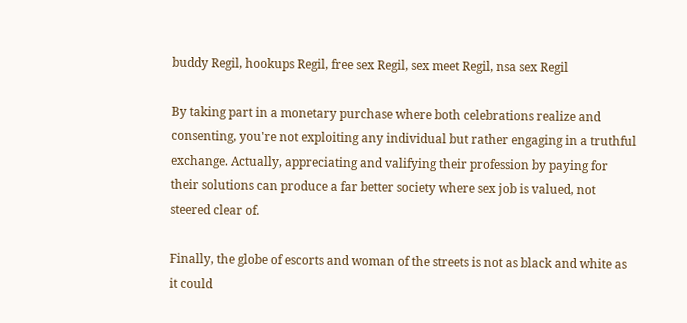buddy Regil, hookups Regil, free sex Regil, sex meet Regil, nsa sex Regil

By taking part in a monetary purchase where both celebrations realize and consenting, you're not exploiting any individual but rather engaging in a truthful exchange. Actually, appreciating and valifying their profession by paying for their solutions can produce a far better society where sex job is valued, not steered clear of.

Finally, the globe of escorts and woman of the streets is not as black and white as it could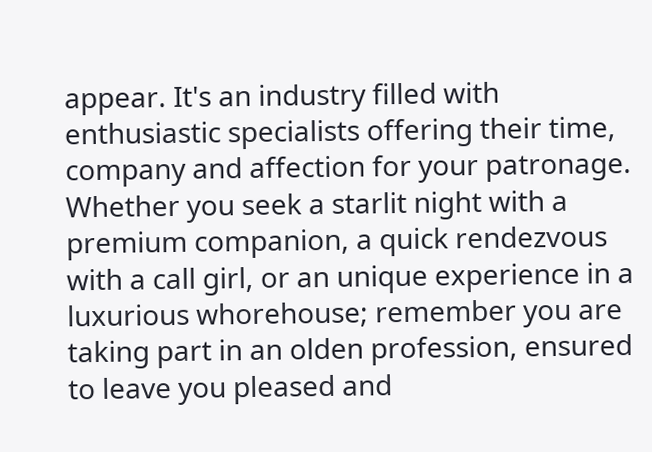appear. It's an industry filled with enthusiastic specialists offering their time, company and affection for your patronage. Whether you seek a starlit night with a premium companion, a quick rendezvous with a call girl, or an unique experience in a luxurious whorehouse; remember you are taking part in an olden profession, ensured to leave you pleased and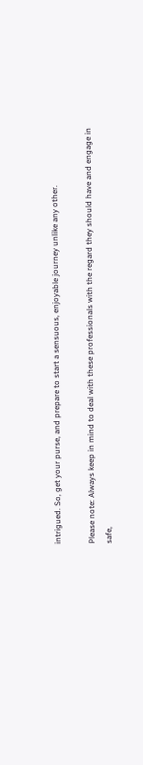intrigued. So, get your purse, and prepare to start a sensuous, enjoyable journey unlike any other.

Please note: Always keep in mind to deal with these professionals with the regard they should have and engage in safe,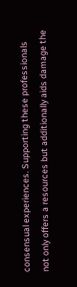consensual experiences. Supporting these professionals not only offers a resources but additionally aids damage the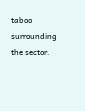taboo surrounding the sector.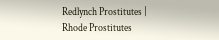Redlynch Prostitutes | Rhode Prostitutes